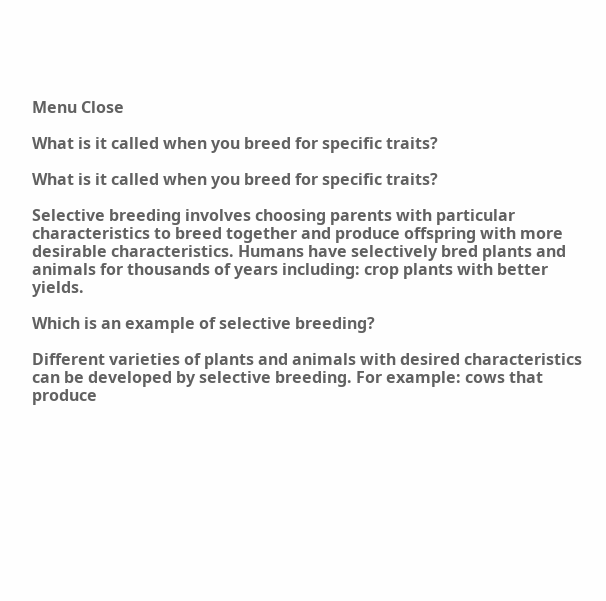Menu Close

What is it called when you breed for specific traits?

What is it called when you breed for specific traits?

Selective breeding involves choosing parents with particular characteristics to breed together and produce offspring with more desirable characteristics. Humans have selectively bred plants and animals for thousands of years including: crop plants with better yields.

Which is an example of selective breeding?

Different varieties of plants and animals with desired characteristics can be developed by selective breeding. For example: cows that produce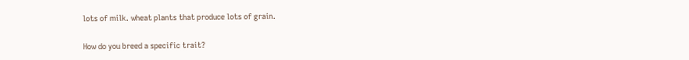lots of milk. wheat plants that produce lots of grain.

How do you breed a specific trait?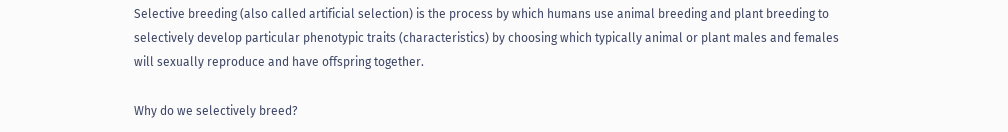Selective breeding (also called artificial selection) is the process by which humans use animal breeding and plant breeding to selectively develop particular phenotypic traits (characteristics) by choosing which typically animal or plant males and females will sexually reproduce and have offspring together.

Why do we selectively breed?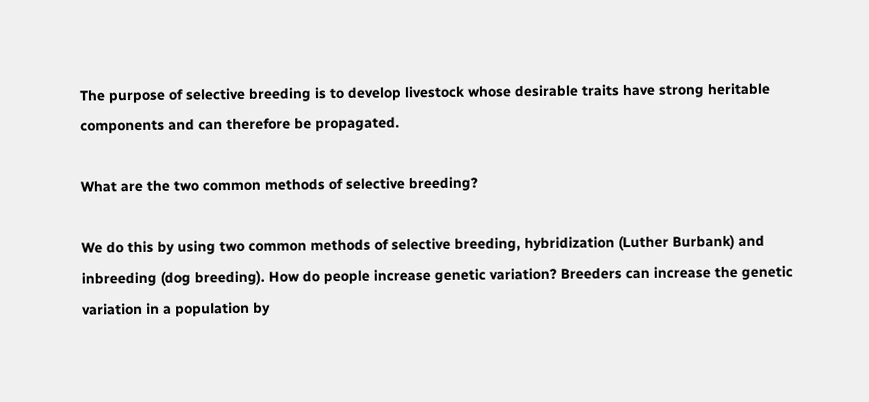The purpose of selective breeding is to develop livestock whose desirable traits have strong heritable components and can therefore be propagated.

What are the two common methods of selective breeding?

We do this by using two common methods of selective breeding, hybridization (Luther Burbank) and inbreeding (dog breeding). How do people increase genetic variation? Breeders can increase the genetic variation in a population by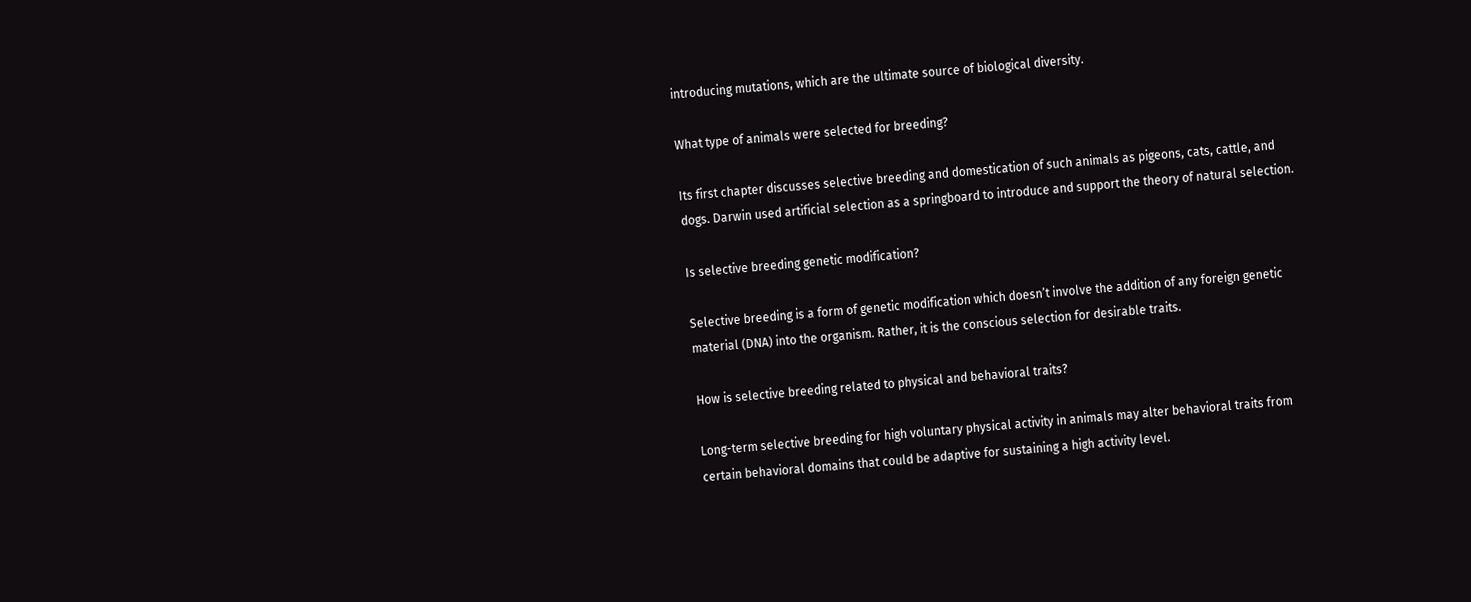introducing mutations, which are the ultimate source of biological diversity.

What type of animals were selected for breeding?

Its first chapter discusses selective breeding and domestication of such animals as pigeons, cats, cattle, and dogs. Darwin used artificial selection as a springboard to introduce and support the theory of natural selection.

Is selective breeding genetic modification?

Selective breeding is a form of genetic modification which doesn’t involve the addition of any foreign genetic material (DNA) into the organism. Rather, it is the conscious selection for desirable traits.

How is selective breeding related to physical and behavioral traits?

Long-term selective breeding for high voluntary physical activity in animals may alter behavioral traits from certain behavioral domains that could be adaptive for sustaining a high activity level.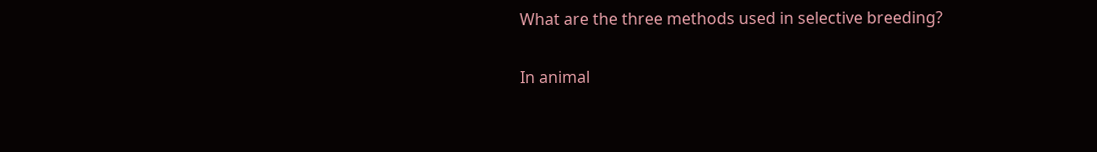What are the three methods used in selective breeding?

In animal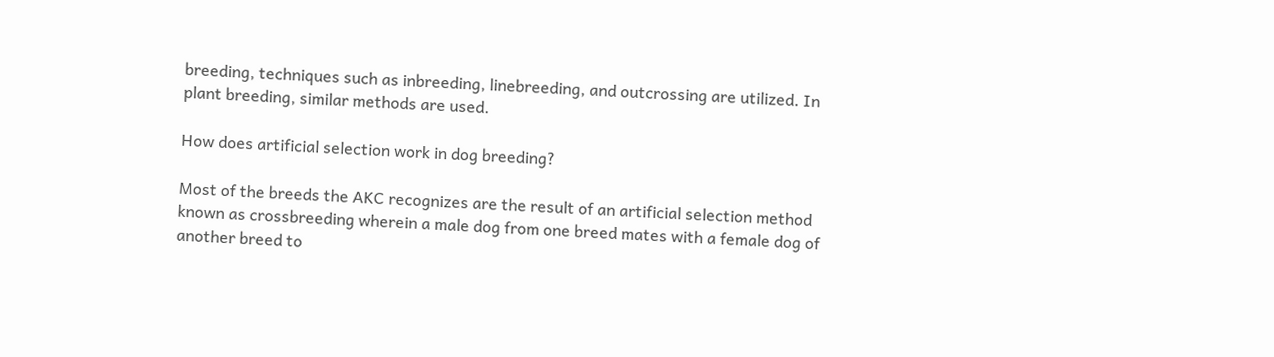breeding, techniques such as inbreeding, linebreeding, and outcrossing are utilized. In plant breeding, similar methods are used.

How does artificial selection work in dog breeding?

Most of the breeds the AKC recognizes are the result of an artificial selection method known as crossbreeding wherein a male dog from one breed mates with a female dog of another breed to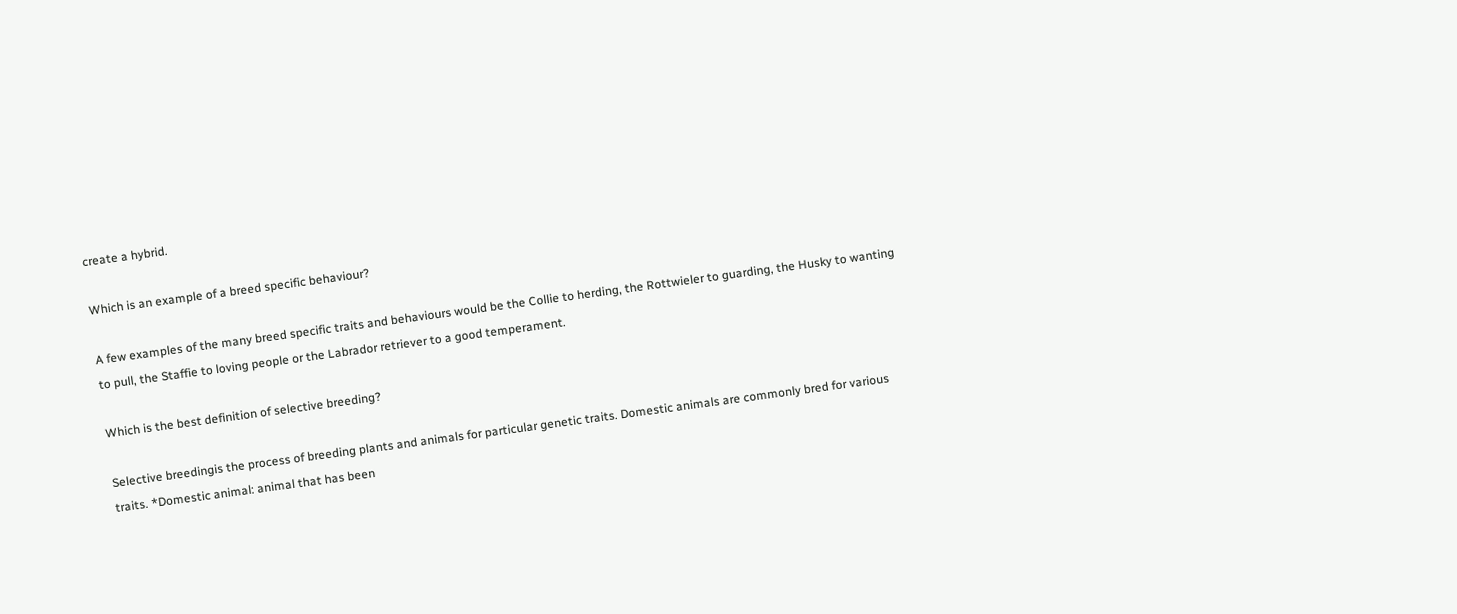create a hybrid.

Which is an example of a breed specific behaviour?

A few examples of the many breed specific traits and behaviours would be the Collie to herding, the Rottwieler to guarding, the Husky to wanting to pull, the Staffie to loving people or the Labrador retriever to a good temperament.

Which is the best definition of selective breeding?

Selective breedingis the process of breeding plants and animals for particular genetic traits. Domestic animals are commonly bred for various traits. *Domestic animal: animal that has been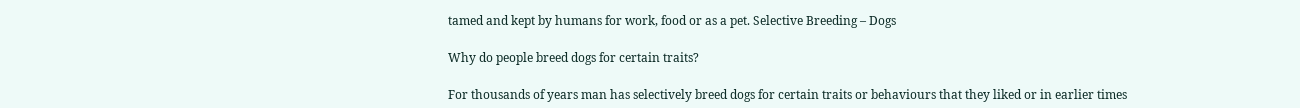tamed and kept by humans for work, food or as a pet. Selective Breeding – Dogs

Why do people breed dogs for certain traits?

For thousands of years man has selectively breed dogs for certain traits or behaviours that they liked or in earlier times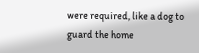were required, like a dog to guard the home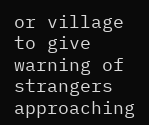or village to give warning of strangers approaching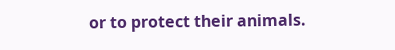or to protect their animals.